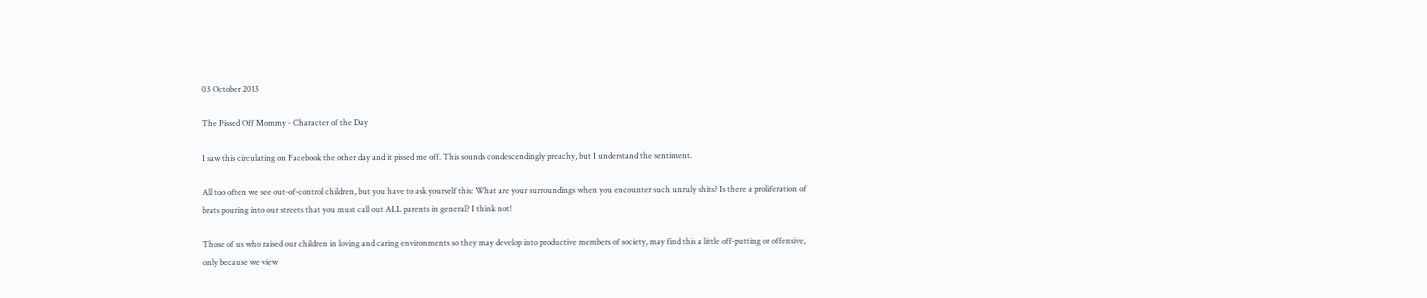03 October 2013

The Pissed Off Mommy - Character of the Day

I saw this circulating on Facebook the other day and it pissed me off. This sounds condescendingly preachy, but I understand the sentiment.

All too often we see out-of-control children, but you have to ask yourself this: What are your surroundings when you encounter such unruly shits? Is there a proliferation of brats pouring into our streets that you must call out ALL parents in general? I think not!

Those of us who raised our children in loving and caring environments so they may develop into productive members of society, may find this a little off-putting or offensive, only because we view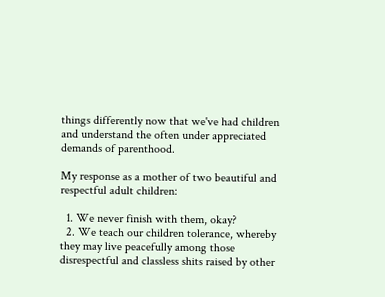things differently now that we've had children and understand the often under appreciated demands of parenthood.

My response as a mother of two beautiful and respectful adult children:

  1. We never finish with them, okay?
  2. We teach our children tolerance, whereby they may live peacefully among those disrespectful and classless shits raised by other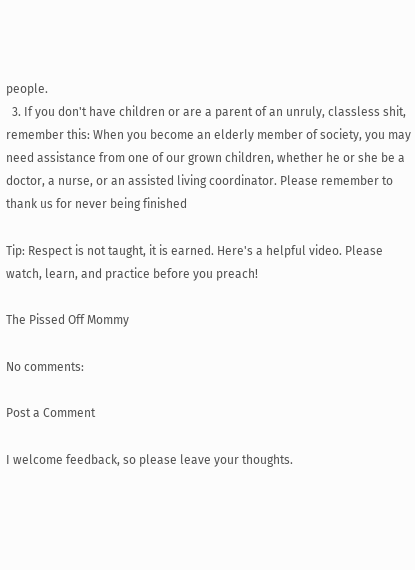people.
  3. If you don't have children or are a parent of an unruly, classless shit, remember this: When you become an elderly member of society, you may need assistance from one of our grown children, whether he or she be a doctor, a nurse, or an assisted living coordinator. Please remember to thank us for never being finished

Tip: Respect is not taught, it is earned. Here's a helpful video. Please watch, learn, and practice before you preach!

The Pissed Off Mommy

No comments:

Post a Comment

I welcome feedback, so please leave your thoughts.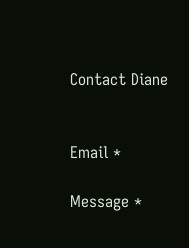Contact Diane


Email *

Message *